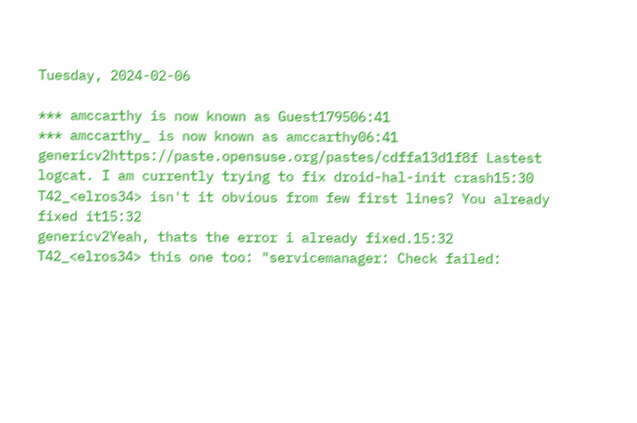Tuesday, 2024-02-06

*** amccarthy is now known as Guest179506:41
*** amccarthy_ is now known as amccarthy06:41
genericv2https://paste.opensuse.org/pastes/cdffa13d1f8f Lastest logcat. I am currently trying to fix droid-hal-init crash15:30
T42_<elros34> isn't it obvious from few first lines? You already fixed it15:32
genericv2Yeah, thats the error i already fixed.15:32
T42_<elros34> this one too: "servicemanager: Check failed: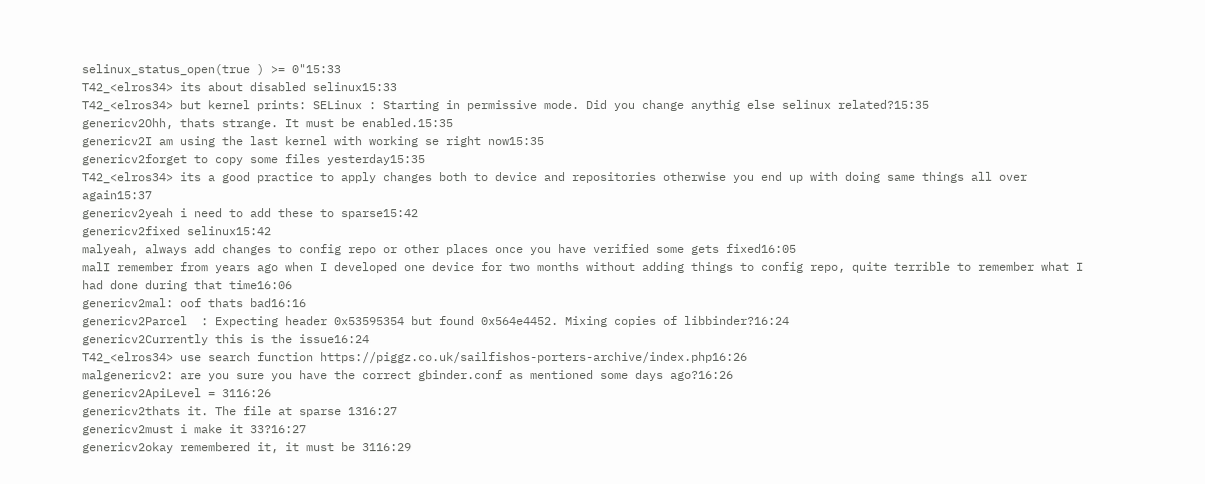selinux_status_open(true ) >= 0"15:33
T42_<elros34> its about disabled selinux15:33
T42_<elros34> but kernel prints: SELinux : Starting in permissive mode. Did you change anythig else selinux related?15:35
genericv2Ohh, thats strange. It must be enabled.15:35
genericv2I am using the last kernel with working se right now15:35
genericv2forget to copy some files yesterday15:35
T42_<elros34> its a good practice to apply changes both to device and repositories otherwise you end up with doing same things all over again15:37
genericv2yeah i need to add these to sparse15:42
genericv2fixed selinux15:42
malyeah, always add changes to config repo or other places once you have verified some gets fixed16:05
malI remember from years ago when I developed one device for two months without adding things to config repo, quite terrible to remember what I had done during that time16:06
genericv2mal: oof thats bad16:16
genericv2Parcel  : Expecting header 0x53595354 but found 0x564e4452. Mixing copies of libbinder?16:24
genericv2Currently this is the issue16:24
T42_<elros34> use search function https://piggz.co.uk/sailfishos-porters-archive/index.php16:26
malgenericv2: are you sure you have the correct gbinder.conf as mentioned some days ago?16:26
genericv2ApiLevel = 3116:26
genericv2thats it. The file at sparse 1316:27
genericv2must i make it 33?16:27
genericv2okay remembered it, it must be 3116:29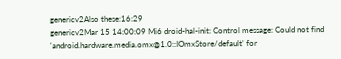genericv2Also these:16:29
genericv2Mar 15 14:00:09 Mi6 droid-hal-init: Control message: Could not find 'android.hardware.media.omx@1.0::IOmxStore/default' for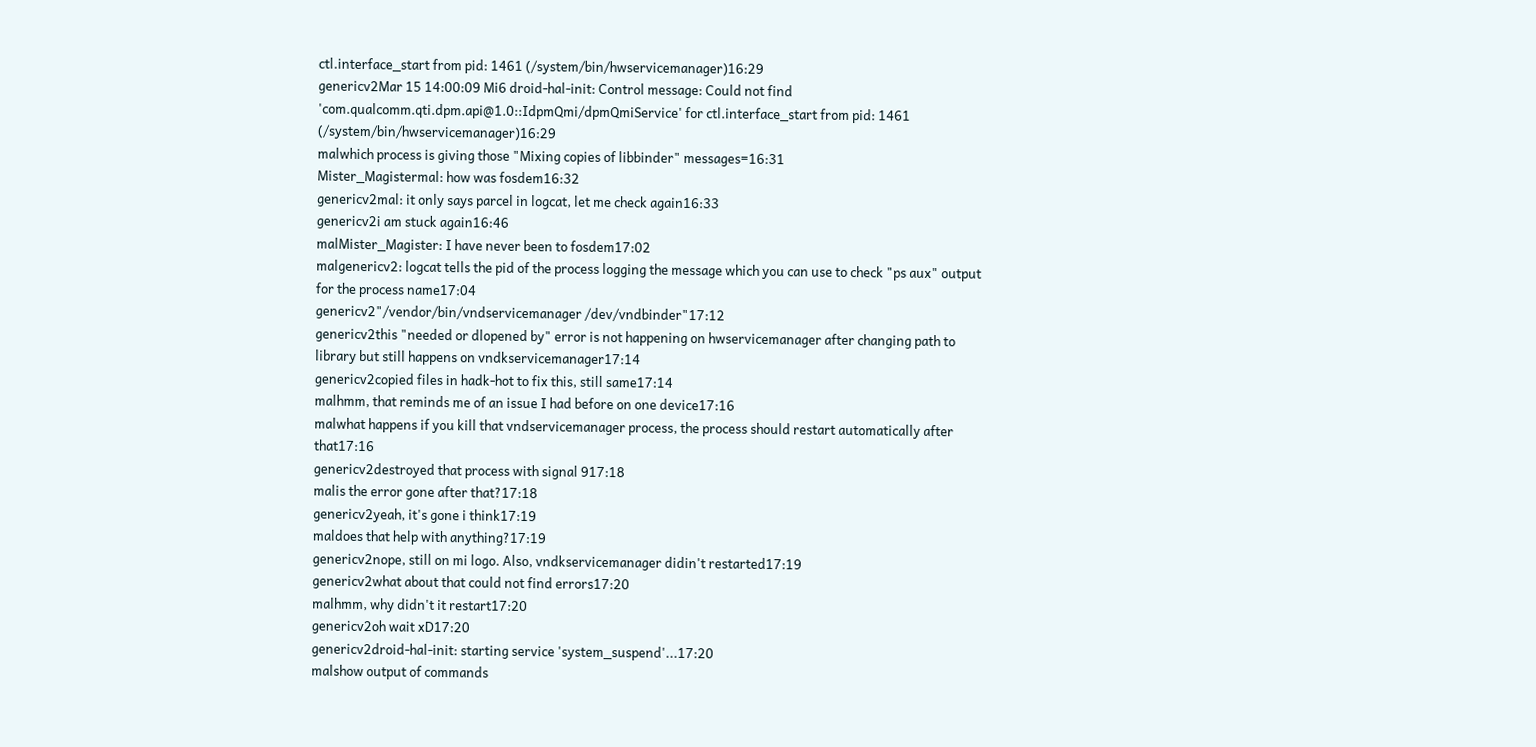ctl.interface_start from pid: 1461 (/system/bin/hwservicemanager)16:29
genericv2Mar 15 14:00:09 Mi6 droid-hal-init: Control message: Could not find 'com.qualcomm.qti.dpm.api@1.0::IdpmQmi/dpmQmiService' for ctl.interface_start from pid: 1461 (/system/bin/hwservicemanager)16:29
malwhich process is giving those "Mixing copies of libbinder" messages=16:31
Mister_Magistermal: how was fosdem16:32
genericv2mal: it only says parcel in logcat, let me check again16:33
genericv2i am stuck again16:46
malMister_Magister: I have never been to fosdem17:02
malgenericv2: logcat tells the pid of the process logging the message which you can use to check "ps aux" output for the process name17:04
genericv2"/vendor/bin/vndservicemanager /dev/vndbinder"17:12
genericv2this "needed or dlopened by" error is not happening on hwservicemanager after changing path to library but still happens on vndkservicemanager17:14
genericv2copied files in hadk-hot to fix this, still same17:14
malhmm, that reminds me of an issue I had before on one device17:16
malwhat happens if you kill that vndservicemanager process, the process should restart automatically after that17:16
genericv2destroyed that process with signal 917:18
malis the error gone after that?17:18
genericv2yeah, it's gone i think17:19
maldoes that help with anything?17:19
genericv2nope, still on mi logo. Also, vndkservicemanager didin't restarted17:19
genericv2what about that could not find errors17:20
malhmm, why didn't it restart17:20
genericv2oh wait xD17:20
genericv2droid-hal-init: starting service 'system_suspend'...17:20
malshow output of commands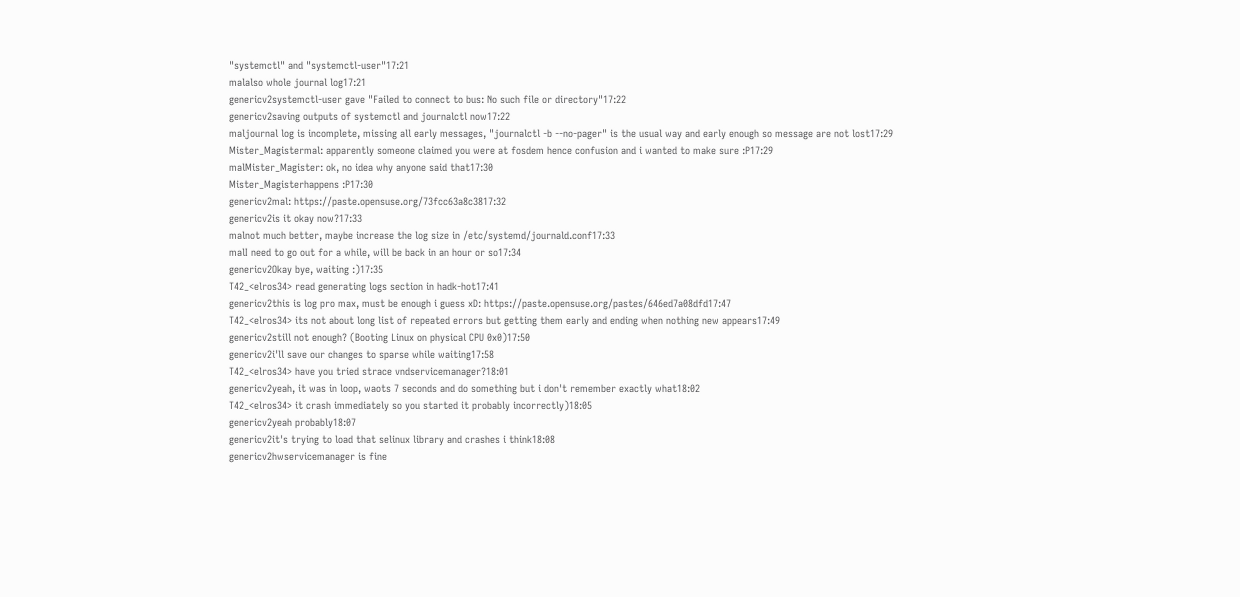"systemctl" and "systemctl-user"17:21
malalso whole journal log17:21
genericv2systemctl-user gave "Failed to connect to bus: No such file or directory"17:22
genericv2saving outputs of systemctl and journalctl now17:22
maljournal log is incomplete, missing all early messages, "journalctl -b --no-pager" is the usual way and early enough so message are not lost17:29
Mister_Magistermal: apparently someone claimed you were at fosdem hence confusion and i wanted to make sure :P17:29
malMister_Magister: ok, no idea why anyone said that17:30
Mister_Magisterhappens :P17:30
genericv2mal: https://paste.opensuse.org/73fcc63a8c3817:32
genericv2is it okay now?17:33
malnot much better, maybe increase the log size in /etc/systemd/journald.conf17:33
malI need to go out for a while, will be back in an hour or so17:34
genericv2Okay bye, waiting :)17:35
T42_<elros34> read generating logs section in hadk-hot17:41
genericv2this is log pro max, must be enough i guess xD: https://paste.opensuse.org/pastes/646ed7a08dfd17:47
T42_<elros34> its not about long list of repeated errors but getting them early and ending when nothing new appears17:49
genericv2still not enough? (Booting Linux on physical CPU 0x0)17:50
genericv2i'll save our changes to sparse while waiting17:58
T42_<elros34> have you tried strace vndservicemanager?18:01
genericv2yeah, it was in loop, waots 7 seconds and do something but i don't remember exactly what18:02
T42_<elros34> it crash immediately so you started it probably incorrectly)18:05
genericv2yeah probably18:07
genericv2it's trying to load that selinux library and crashes i think18:08
genericv2hwservicemanager is fine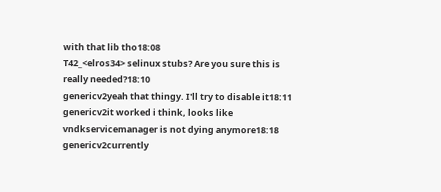with that lib tho18:08
T42_<elros34> selinux stubs? Are you sure this is really needed?18:10
genericv2yeah that thingy. I'll try to disable it18:11
genericv2it worked i think, looks like vndkservicemanager is not dying anymore18:18
genericv2currently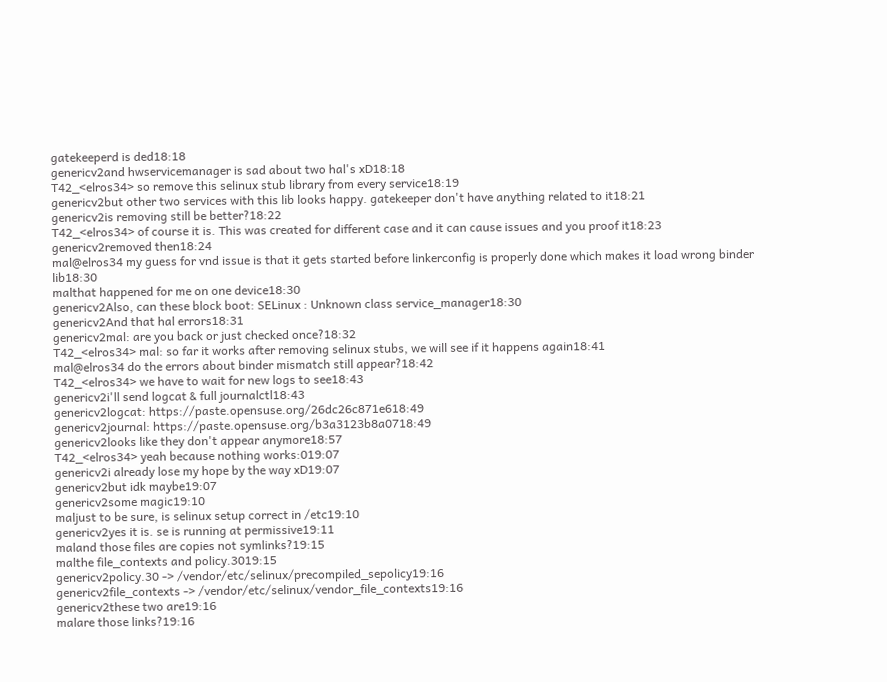gatekeeperd is ded18:18
genericv2and hwservicemanager is sad about two hal's xD18:18
T42_<elros34> so remove this selinux stub library from every service18:19
genericv2but other two services with this lib looks happy. gatekeeper don't have anything related to it18:21
genericv2is removing still be better?18:22
T42_<elros34> of course it is. This was created for different case and it can cause issues and you proof it18:23
genericv2removed then18:24
mal@elros34 my guess for vnd issue is that it gets started before linkerconfig is properly done which makes it load wrong binder lib18:30
malthat happened for me on one device18:30
genericv2Also, can these block boot: SELinux : Unknown class service_manager18:30
genericv2And that hal errors18:31
genericv2mal: are you back or just checked once?18:32
T42_<elros34> mal: so far it works after removing selinux stubs, we will see if it happens again18:41
mal@elros34 do the errors about binder mismatch still appear?18:42
T42_<elros34> we have to wait for new logs to see18:43
genericv2i'll send logcat & full journalctl18:43
genericv2logcat: https://paste.opensuse.org/26dc26c871e618:49
genericv2journal: https://paste.opensuse.org/b3a3123b8a0718:49
genericv2looks like they don't appear anymore18:57
T42_<elros34> yeah because nothing works:019:07
genericv2i already lose my hope by the way xD19:07
genericv2but idk maybe19:07
genericv2some magic19:10
maljust to be sure, is selinux setup correct in /etc19:10
genericv2yes it is. se is running at permissive19:11
maland those files are copies not symlinks?19:15
malthe file_contexts and policy.3019:15
genericv2policy.30 -> /vendor/etc/selinux/precompiled_sepolicy19:16
genericv2file_contexts -> /vendor/etc/selinux/vendor_file_contexts19:16
genericv2these two are19:16
malare those links?19:16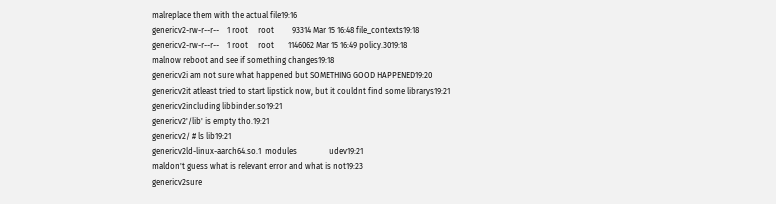malreplace them with the actual file19:16
genericv2-rw-r--r--    1 root     root         93314 Mar 15 16:48 file_contexts19:18
genericv2-rw-r--r--    1 root     root       1146062 Mar 15 16:49 policy.3019:18
malnow reboot and see if something changes19:18
genericv2i am not sure what happened but SOMETHING GOOD HAPPENED19:20
genericv2it atleast tried to start lipstick now, but it couldnt find some librarys19:21
genericv2including libbinder.so19:21
genericv2'/lib' is empty tho.19:21
genericv2/ # ls lib19:21
genericv2ld-linux-aarch64.so.1  modules                udev19:21
maldon't guess what is relevant error and what is not19:23
genericv2sure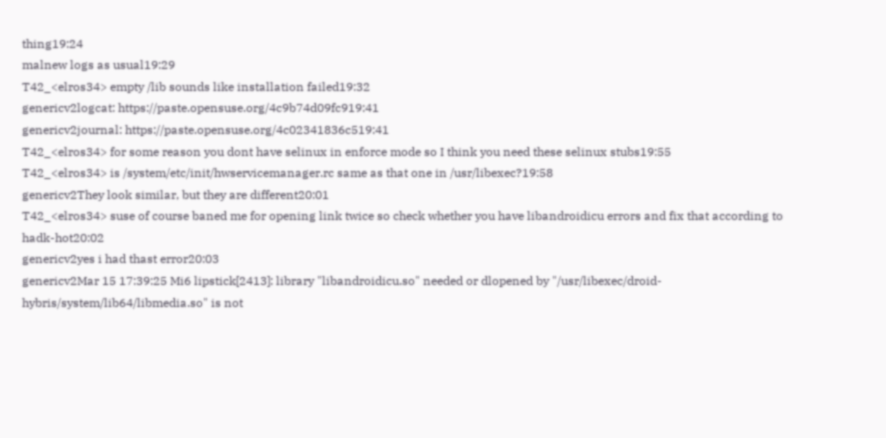thing19:24
malnew logs as usual19:29
T42_<elros34> empty /lib sounds like installation failed19:32
genericv2logcat: https://paste.opensuse.org/4c9b74d09fc919:41
genericv2journal: https://paste.opensuse.org/4c02341836c519:41
T42_<elros34> for some reason you dont have selinux in enforce mode so I think you need these selinux stubs19:55
T42_<elros34> is /system/etc/init/hwservicemanager.rc same as that one in /usr/libexec?19:58
genericv2They look similar, but they are different20:01
T42_<elros34> suse of course baned me for opening link twice so check whether you have libandroidicu errors and fix that according to hadk-hot20:02
genericv2yes i had thast error20:03
genericv2Mar 15 17:39:25 Mi6 lipstick[2413]: library "libandroidicu.so" needed or dlopened by "/usr/libexec/droid-hybris/system/lib64/libmedia.so" is not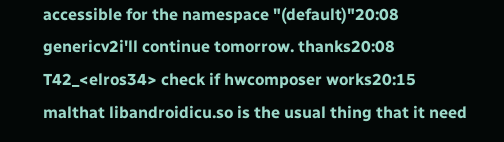accessible for the namespace "(default)"20:08
genericv2i'll continue tomorrow. thanks20:08
T42_<elros34> check if hwcomposer works20:15
malthat libandroidicu.so is the usual thing that it need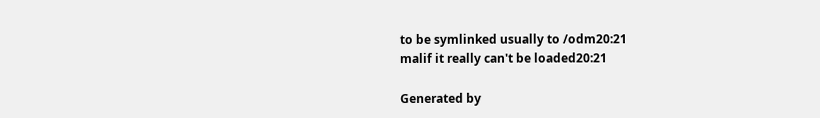to be symlinked usually to /odm20:21
malif it really can't be loaded20:21

Generated by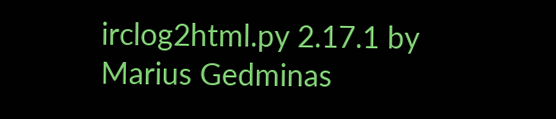irclog2html.py 2.17.1 by Marius Gedminas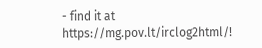- find it at https://mg.pov.lt/irclog2html/!